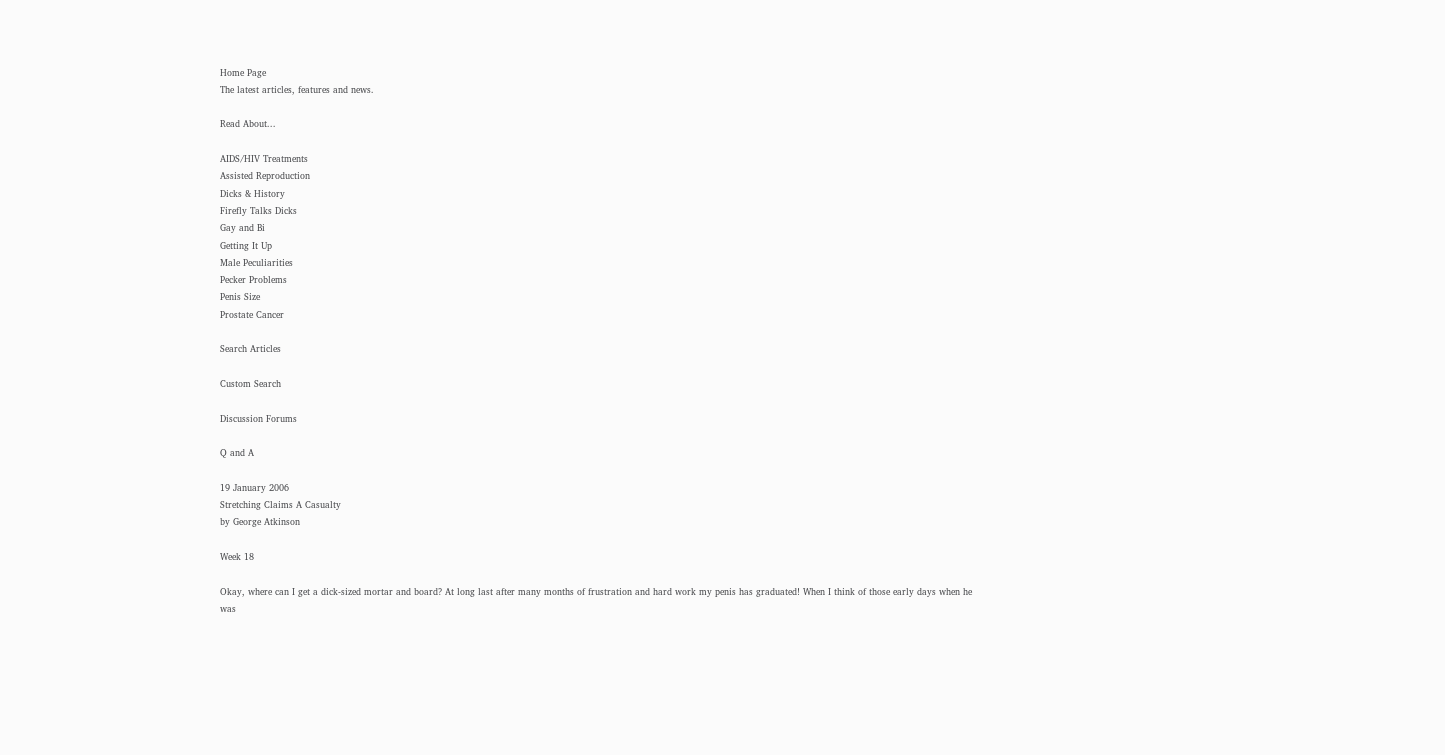Home Page
The latest articles, features and news.

Read About...

AIDS/HIV Treatments
Assisted Reproduction
Dicks & History
Firefly Talks Dicks
Gay and Bi
Getting It Up
Male Peculiarities
Pecker Problems
Penis Size
Prostate Cancer

Search Articles

Custom Search

Discussion Forums

Q and A

19 January 2006
Stretching Claims A Casualty
by George Atkinson

Week 18

Okay, where can I get a dick-sized mortar and board? At long last after many months of frustration and hard work my penis has graduated! When I think of those early days when he was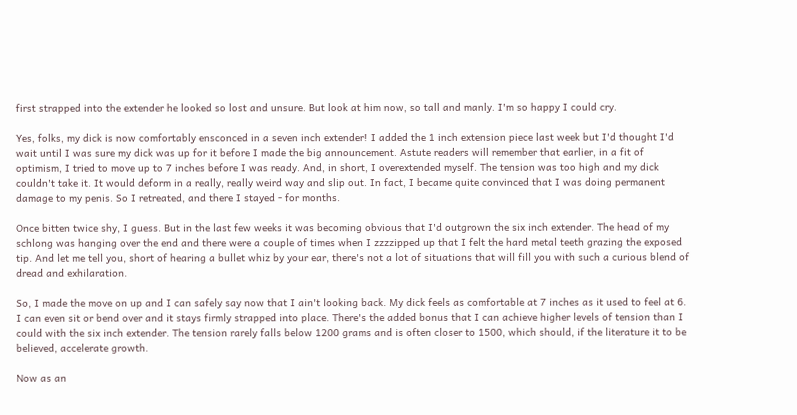first strapped into the extender he looked so lost and unsure. But look at him now, so tall and manly. I'm so happy I could cry.

Yes, folks, my dick is now comfortably ensconced in a seven inch extender! I added the 1 inch extension piece last week but I'd thought I'd wait until I was sure my dick was up for it before I made the big announcement. Astute readers will remember that earlier, in a fit of optimism, I tried to move up to 7 inches before I was ready. And, in short, I overextended myself. The tension was too high and my dick couldn't take it. It would deform in a really, really weird way and slip out. In fact, I became quite convinced that I was doing permanent damage to my penis. So I retreated, and there I stayed - for months.

Once bitten twice shy, I guess. But in the last few weeks it was becoming obvious that I'd outgrown the six inch extender. The head of my schlong was hanging over the end and there were a couple of times when I zzzzipped up that I felt the hard metal teeth grazing the exposed tip. And let me tell you, short of hearing a bullet whiz by your ear, there's not a lot of situations that will fill you with such a curious blend of dread and exhilaration.

So, I made the move on up and I can safely say now that I ain't looking back. My dick feels as comfortable at 7 inches as it used to feel at 6. I can even sit or bend over and it stays firmly strapped into place. There's the added bonus that I can achieve higher levels of tension than I could with the six inch extender. The tension rarely falls below 1200 grams and is often closer to 1500, which should, if the literature it to be believed, accelerate growth.

Now as an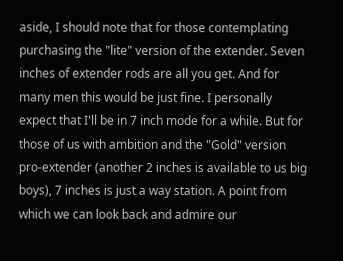aside, I should note that for those contemplating purchasing the "lite" version of the extender. Seven inches of extender rods are all you get. And for many men this would be just fine. I personally expect that I'll be in 7 inch mode for a while. But for those of us with ambition and the "Gold" version pro-extender (another 2 inches is available to us big boys), 7 inches is just a way station. A point from which we can look back and admire our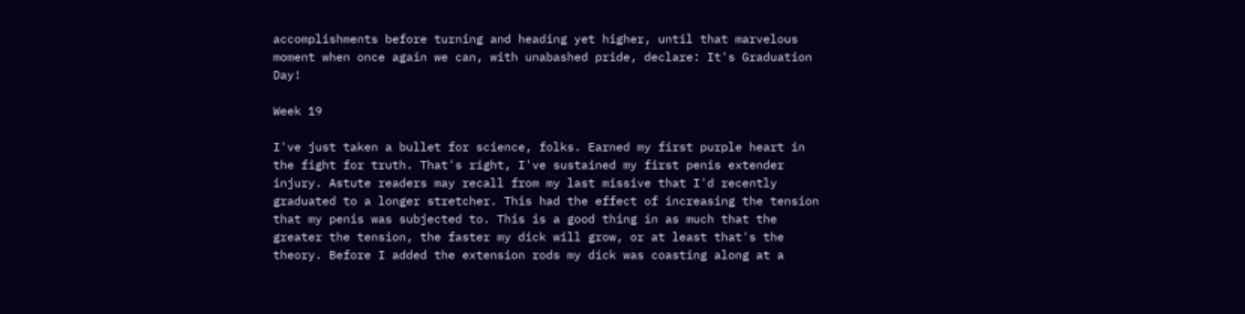accomplishments before turning and heading yet higher, until that marvelous moment when once again we can, with unabashed pride, declare: It's Graduation Day!

Week 19

I've just taken a bullet for science, folks. Earned my first purple heart in the fight for truth. That's right, I've sustained my first penis extender injury. Astute readers may recall from my last missive that I'd recently graduated to a longer stretcher. This had the effect of increasing the tension that my penis was subjected to. This is a good thing in as much that the greater the tension, the faster my dick will grow, or at least that's the theory. Before I added the extension rods my dick was coasting along at a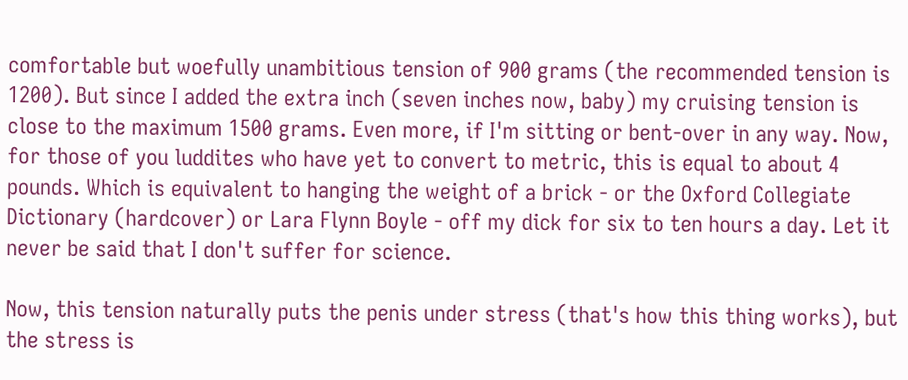comfortable but woefully unambitious tension of 900 grams (the recommended tension is 1200). But since I added the extra inch (seven inches now, baby) my cruising tension is close to the maximum 1500 grams. Even more, if I'm sitting or bent-over in any way. Now, for those of you luddites who have yet to convert to metric, this is equal to about 4 pounds. Which is equivalent to hanging the weight of a brick - or the Oxford Collegiate Dictionary (hardcover) or Lara Flynn Boyle - off my dick for six to ten hours a day. Let it never be said that I don't suffer for science.

Now, this tension naturally puts the penis under stress (that's how this thing works), but the stress is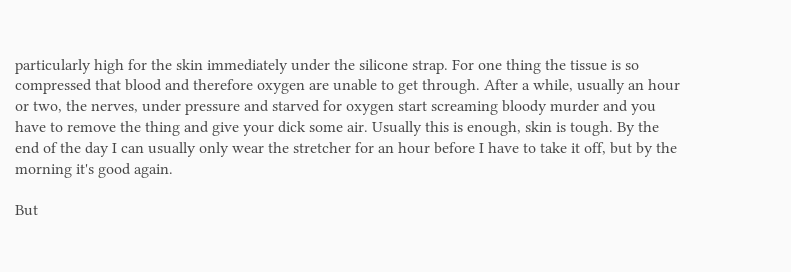particularly high for the skin immediately under the silicone strap. For one thing the tissue is so compressed that blood and therefore oxygen are unable to get through. After a while, usually an hour or two, the nerves, under pressure and starved for oxygen start screaming bloody murder and you have to remove the thing and give your dick some air. Usually this is enough, skin is tough. By the end of the day I can usually only wear the stretcher for an hour before I have to take it off, but by the morning it's good again.

But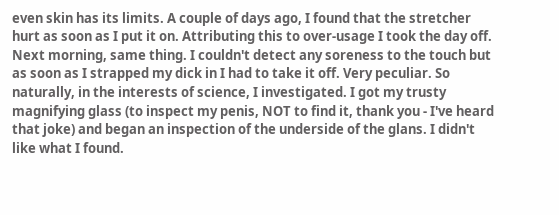even skin has its limits. A couple of days ago, I found that the stretcher hurt as soon as I put it on. Attributing this to over-usage I took the day off. Next morning, same thing. I couldn't detect any soreness to the touch but as soon as I strapped my dick in I had to take it off. Very peculiar. So naturally, in the interests of science, I investigated. I got my trusty magnifying glass (to inspect my penis, NOT to find it, thank you - I've heard that joke) and began an inspection of the underside of the glans. I didn't like what I found.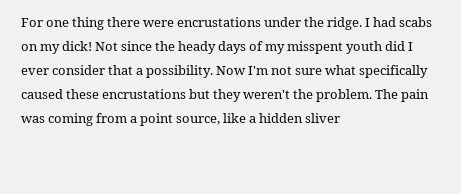For one thing there were encrustations under the ridge. I had scabs on my dick! Not since the heady days of my misspent youth did I ever consider that a possibility. Now I'm not sure what specifically caused these encrustations but they weren't the problem. The pain was coming from a point source, like a hidden sliver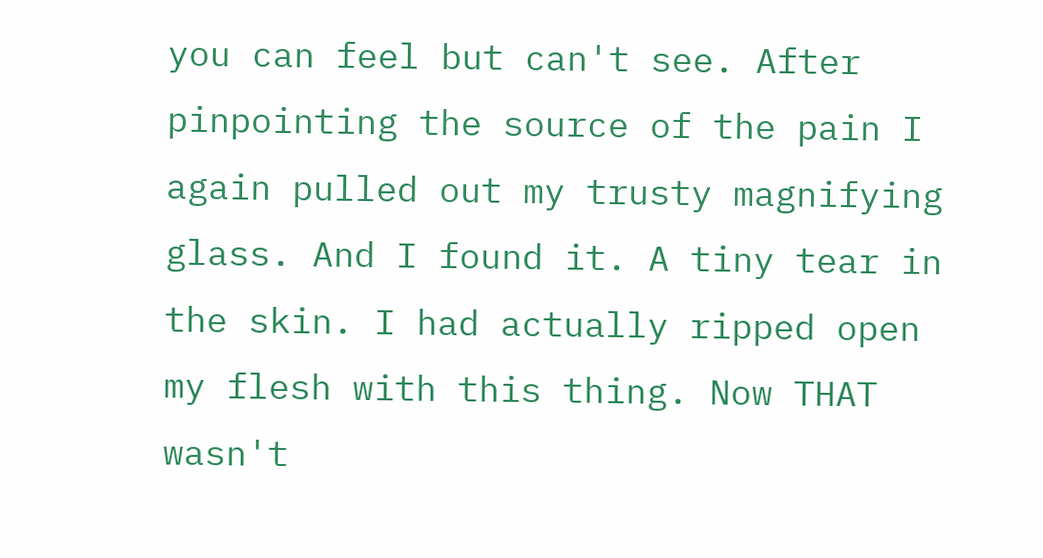you can feel but can't see. After pinpointing the source of the pain I again pulled out my trusty magnifying glass. And I found it. A tiny tear in the skin. I had actually ripped open my flesh with this thing. Now THAT wasn't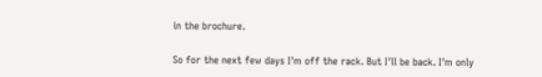in the brochure.

So for the next few days I'm off the rack. But I'll be back. I'm only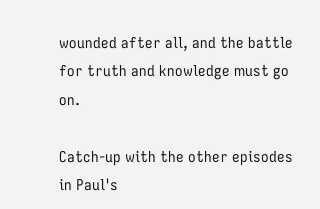wounded after all, and the battle for truth and knowledge must go on.

Catch-up with the other episodes in Paul's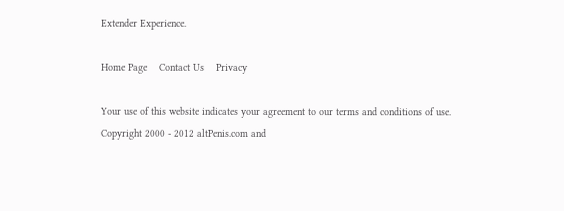Extender Experience.

Home Page    Contact Us    Privacy

Your use of this website indicates your agreement to our terms and conditions of use.
Copyright 2000 - 2012 altPenis.com and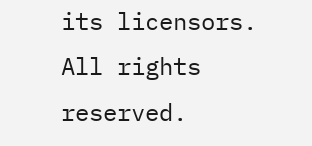its licensors. All rights reserved.